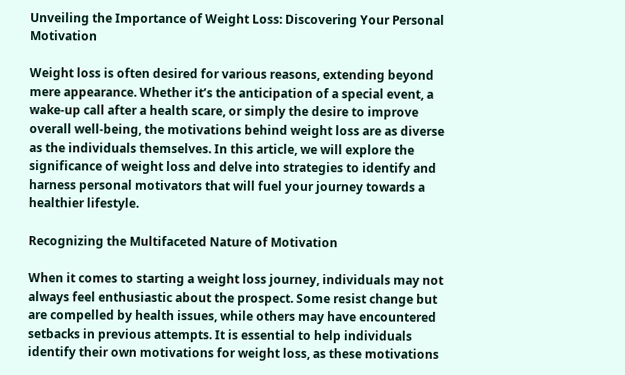Unveiling the Importance of Weight Loss: Discovering Your Personal Motivation

Weight loss is often desired for various reasons, extending beyond mere appearance. Whether it’s the anticipation of a special event, a wake-up call after a health scare, or simply the desire to improve overall well-being, the motivations behind weight loss are as diverse as the individuals themselves. In this article, we will explore the significance of weight loss and delve into strategies to identify and harness personal motivators that will fuel your journey towards a healthier lifestyle.

Recognizing the Multifaceted Nature of Motivation

When it comes to starting a weight loss journey, individuals may not always feel enthusiastic about the prospect. Some resist change but are compelled by health issues, while others may have encountered setbacks in previous attempts. It is essential to help individuals identify their own motivations for weight loss, as these motivations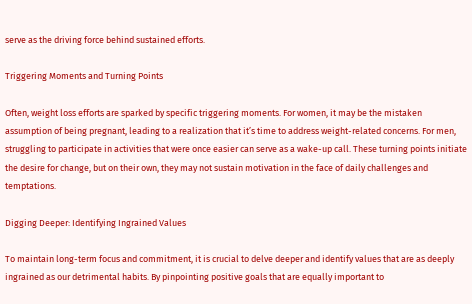serve as the driving force behind sustained efforts.

Triggering Moments and Turning Points

Often, weight loss efforts are sparked by specific triggering moments. For women, it may be the mistaken assumption of being pregnant, leading to a realization that it’s time to address weight-related concerns. For men, struggling to participate in activities that were once easier can serve as a wake-up call. These turning points initiate the desire for change, but on their own, they may not sustain motivation in the face of daily challenges and temptations.

Digging Deeper: Identifying Ingrained Values

To maintain long-term focus and commitment, it is crucial to delve deeper and identify values that are as deeply ingrained as our detrimental habits. By pinpointing positive goals that are equally important to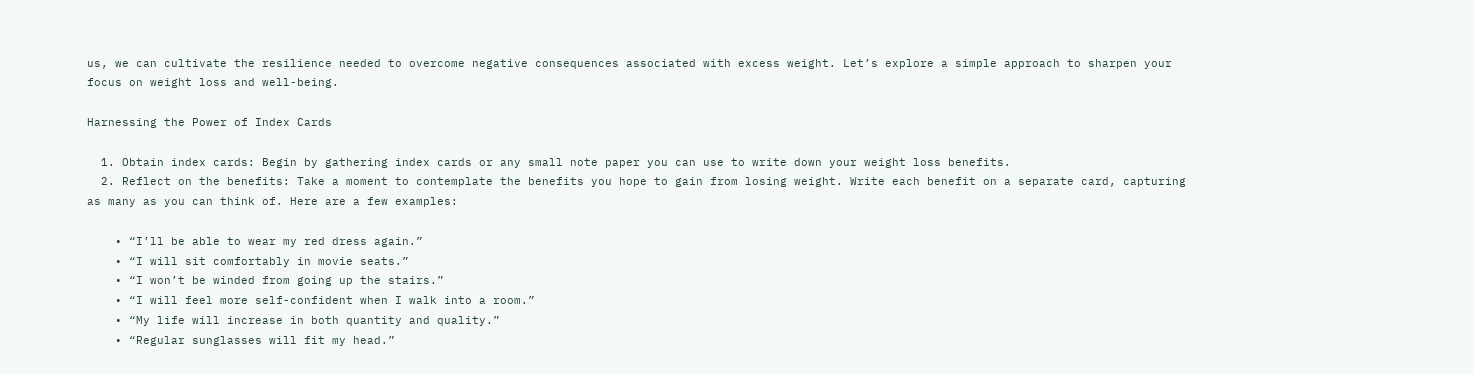us, we can cultivate the resilience needed to overcome negative consequences associated with excess weight. Let’s explore a simple approach to sharpen your focus on weight loss and well-being.

Harnessing the Power of Index Cards

  1. Obtain index cards: Begin by gathering index cards or any small note paper you can use to write down your weight loss benefits.
  2. Reflect on the benefits: Take a moment to contemplate the benefits you hope to gain from losing weight. Write each benefit on a separate card, capturing as many as you can think of. Here are a few examples:

    • “I’ll be able to wear my red dress again.”
    • “I will sit comfortably in movie seats.”
    • “I won’t be winded from going up the stairs.”
    • “I will feel more self-confident when I walk into a room.”
    • “My life will increase in both quantity and quality.”
    • “Regular sunglasses will fit my head.”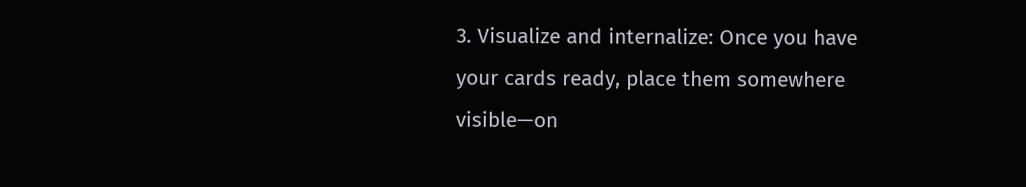3. Visualize and internalize: Once you have your cards ready, place them somewhere visible—on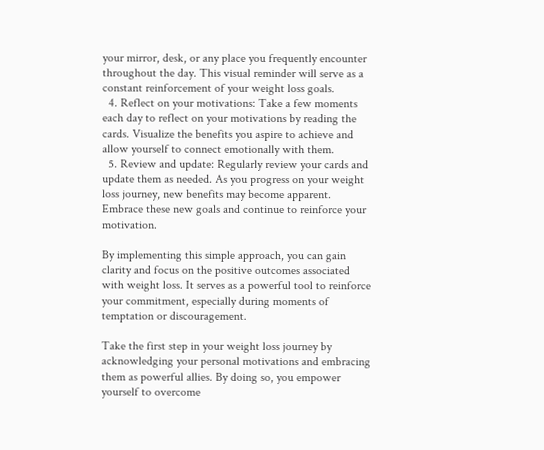your mirror, desk, or any place you frequently encounter throughout the day. This visual reminder will serve as a constant reinforcement of your weight loss goals.
  4. Reflect on your motivations: Take a few moments each day to reflect on your motivations by reading the cards. Visualize the benefits you aspire to achieve and allow yourself to connect emotionally with them.
  5. Review and update: Regularly review your cards and update them as needed. As you progress on your weight loss journey, new benefits may become apparent. Embrace these new goals and continue to reinforce your motivation.

By implementing this simple approach, you can gain clarity and focus on the positive outcomes associated with weight loss. It serves as a powerful tool to reinforce your commitment, especially during moments of temptation or discouragement.

Take the first step in your weight loss journey by acknowledging your personal motivations and embracing them as powerful allies. By doing so, you empower yourself to overcome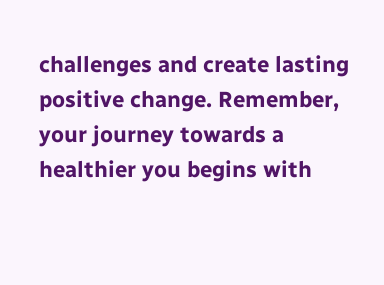challenges and create lasting positive change. Remember, your journey towards a healthier you begins with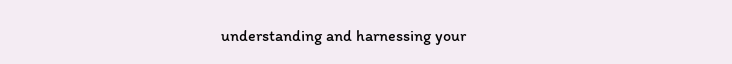understanding and harnessing your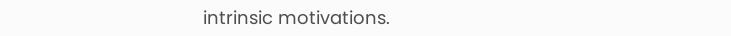intrinsic motivations.